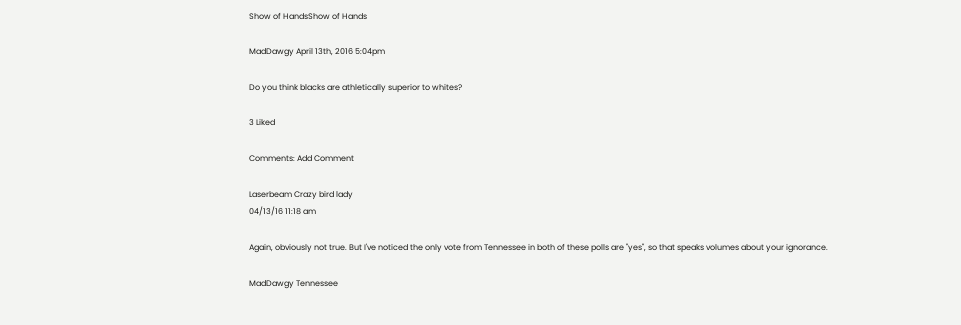Show of HandsShow of Hands

MadDawgy April 13th, 2016 5:04pm

Do you think blacks are athletically superior to whites?

3 Liked

Comments: Add Comment

Laserbeam Crazy bird lady
04/13/16 11:18 am

Again, obviously not true. But I've noticed the only vote from Tennessee in both of these polls are "yes", so that speaks volumes about your ignorance.

MadDawgy Tennessee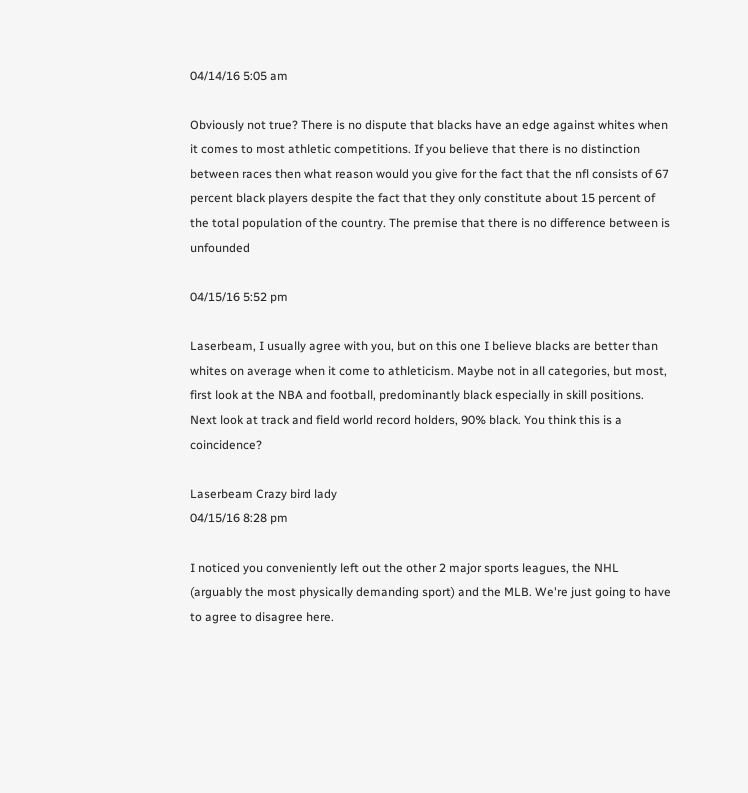04/14/16 5:05 am

Obviously not true? There is no dispute that blacks have an edge against whites when it comes to most athletic competitions. If you believe that there is no distinction between races then what reason would you give for the fact that the nfl consists of 67 percent black players despite the fact that they only constitute about 15 percent of the total population of the country. The premise that there is no difference between is unfounded

04/15/16 5:52 pm

Laserbeam, I usually agree with you, but on this one I believe blacks are better than whites on average when it come to athleticism. Maybe not in all categories, but most, first look at the NBA and football, predominantly black especially in skill positions. Next look at track and field world record holders, 90% black. You think this is a coincidence?

Laserbeam Crazy bird lady
04/15/16 8:28 pm

I noticed you conveniently left out the other 2 major sports leagues, the NHL (arguably the most physically demanding sport) and the MLB. We're just going to have to agree to disagree here.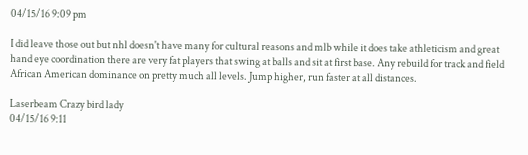04/15/16 9:09 pm

I did leave those out but nhl doesn't have many for cultural reasons and mlb while it does take athleticism and great hand eye coordination there are very fat players that swing at balls and sit at first base. Any rebuild for track and field African American dominance on pretty much all levels. Jump higher, run faster at all distances.

Laserbeam Crazy bird lady
04/15/16 9:11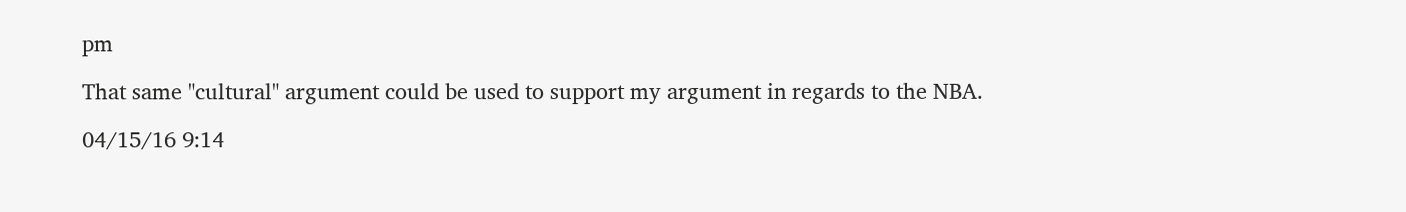pm

That same "cultural" argument could be used to support my argument in regards to the NBA.

04/15/16 9:14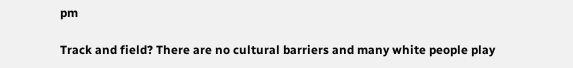pm

Track and field? There are no cultural barriers and many white people play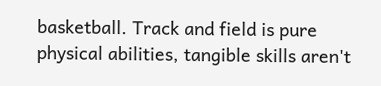basketball. Track and field is pure physical abilities, tangible skills aren't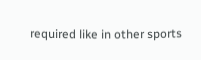required like in other sports